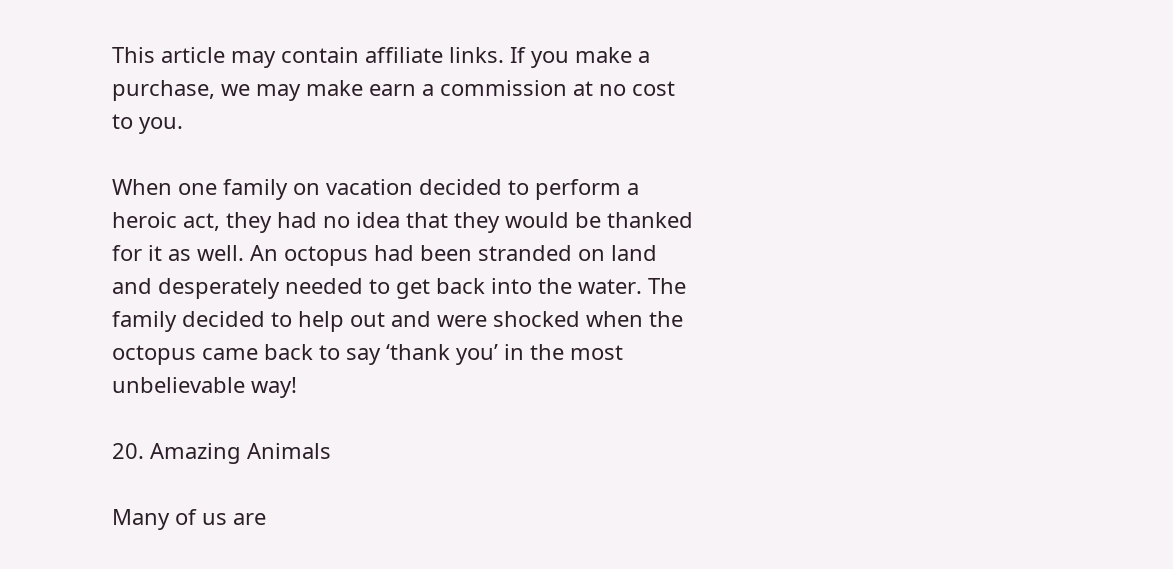This article may contain affiliate links. If you make a purchase, we may make earn a commission at no cost to you.

When one family on vacation decided to perform a heroic act, they had no idea that they would be thanked for it as well. An octopus had been stranded on land and desperately needed to get back into the water. The family decided to help out and were shocked when the octopus came back to say ‘thank you’ in the most unbelievable way!

20. Amazing Animals

Many of us are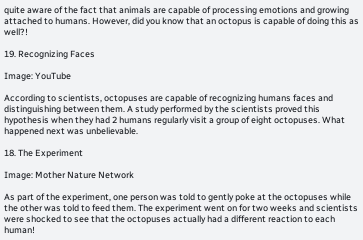quite aware of the fact that animals are capable of processing emotions and growing attached to humans. However, did you know that an octopus is capable of doing this as well?!

19. Recognizing Faces

Image: YouTube

According to scientists, octopuses are capable of recognizing humans faces and distinguishing between them. A study performed by the scientists proved this hypothesis when they had 2 humans regularly visit a group of eight octopuses. What happened next was unbelievable.

18. The Experiment

Image: Mother Nature Network

As part of the experiment, one person was told to gently poke at the octopuses while the other was told to feed them. The experiment went on for two weeks and scientists were shocked to see that the octopuses actually had a different reaction to each human!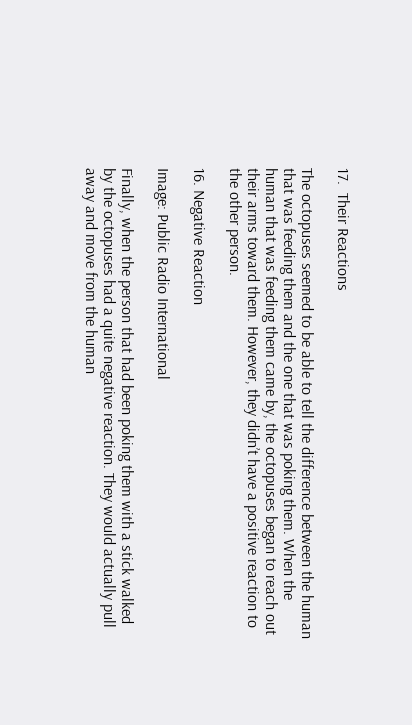17.  Their Reactions

The octopuses seemed to be able to tell the difference between the human that was feeding them and the one that was poking them. When the human that was feeding them came by, the octopuses began to reach out their arms toward them. However, they didn’t have a positive reaction to the other person.

16. Negative Reaction

Image: Public Radio International

Finally, when the person that had been poking them with a stick walked by the octopuses had a quite negative reaction. They would actually pull away and move from the human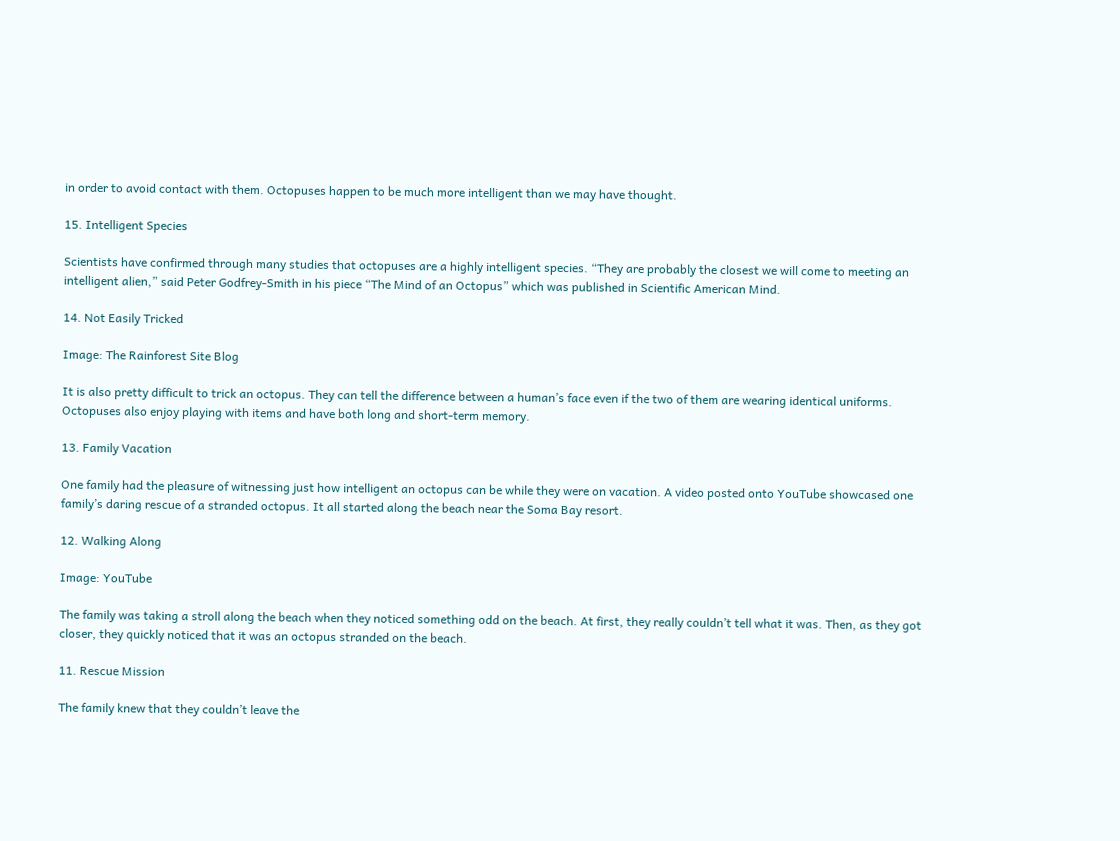in order to avoid contact with them. Octopuses happen to be much more intelligent than we may have thought.

15. Intelligent Species

Scientists have confirmed through many studies that octopuses are a highly intelligent species. “They are probably the closest we will come to meeting an intelligent alien,” said Peter Godfrey-Smith in his piece “The Mind of an Octopus” which was published in Scientific American Mind.

14. Not Easily Tricked

Image: The Rainforest Site Blog

It is also pretty difficult to trick an octopus. They can tell the difference between a human’s face even if the two of them are wearing identical uniforms. Octopuses also enjoy playing with items and have both long and short-term memory.

13. Family Vacation

One family had the pleasure of witnessing just how intelligent an octopus can be while they were on vacation. A video posted onto YouTube showcased one family’s daring rescue of a stranded octopus. It all started along the beach near the Soma Bay resort.

12. Walking Along

Image: YouTube

The family was taking a stroll along the beach when they noticed something odd on the beach. At first, they really couldn’t tell what it was. Then, as they got closer, they quickly noticed that it was an octopus stranded on the beach.

11. Rescue Mission

The family knew that they couldn’t leave the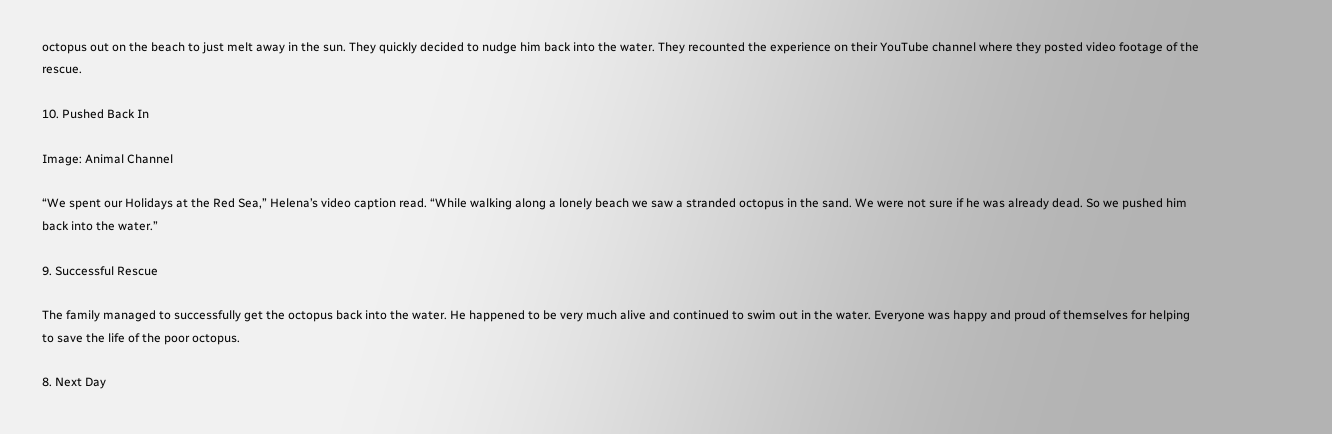octopus out on the beach to just melt away in the sun. They quickly decided to nudge him back into the water. They recounted the experience on their YouTube channel where they posted video footage of the rescue.

10. Pushed Back In

Image: Animal Channel

“We spent our Holidays at the Red Sea,” Helena’s video caption read. “While walking along a lonely beach we saw a stranded octopus in the sand. We were not sure if he was already dead. So we pushed him back into the water.”

9. Successful Rescue

The family managed to successfully get the octopus back into the water. He happened to be very much alive and continued to swim out in the water. Everyone was happy and proud of themselves for helping to save the life of the poor octopus.

8. Next Day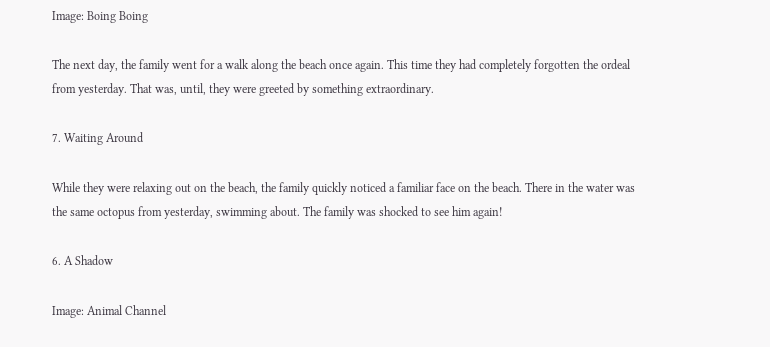Image: Boing Boing

The next day, the family went for a walk along the beach once again. This time they had completely forgotten the ordeal from yesterday. That was, until, they were greeted by something extraordinary.

7. Waiting Around

While they were relaxing out on the beach, the family quickly noticed a familiar face on the beach. There in the water was the same octopus from yesterday, swimming about. The family was shocked to see him again!

6. A Shadow

Image: Animal Channel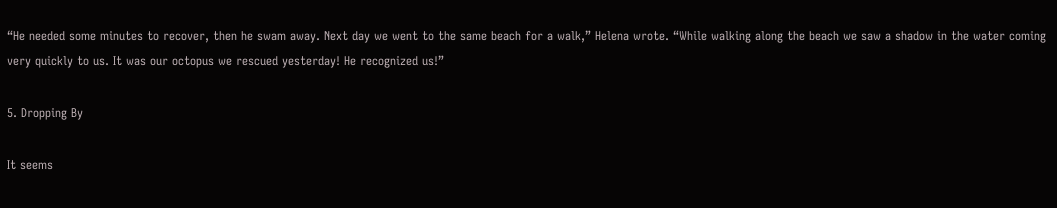“He needed some minutes to recover, then he swam away. Next day we went to the same beach for a walk,” Helena wrote. “While walking along the beach we saw a shadow in the water coming very quickly to us. It was our octopus we rescued yesterday! He recognized us!”

5. Dropping By

It seems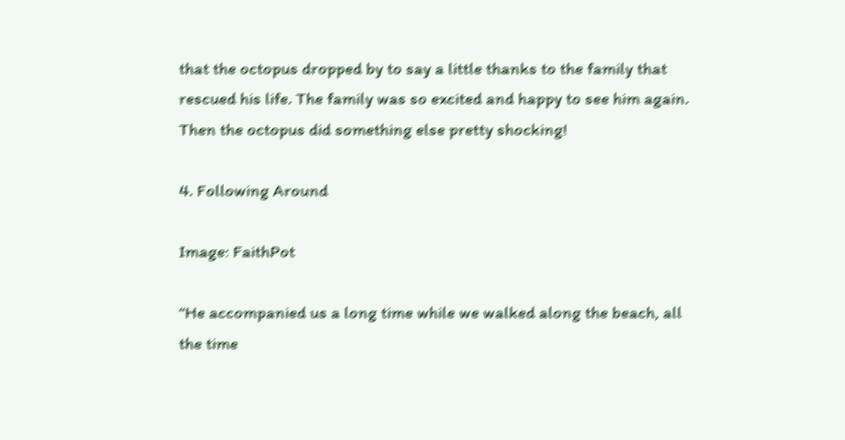that the octopus dropped by to say a little thanks to the family that rescued his life. The family was so excited and happy to see him again. Then the octopus did something else pretty shocking!

4. Following Around

Image: FaithPot

“He accompanied us a long time while we walked along the beach, all the time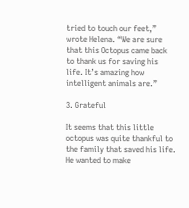tried to touch our feet,” wrote Helena. “We are sure that this Octopus came back to thank us for saving his life. It’s amazing how intelligent animals are.”

3. Grateful

It seems that this little octopus was quite thankful to the family that saved his life. He wanted to make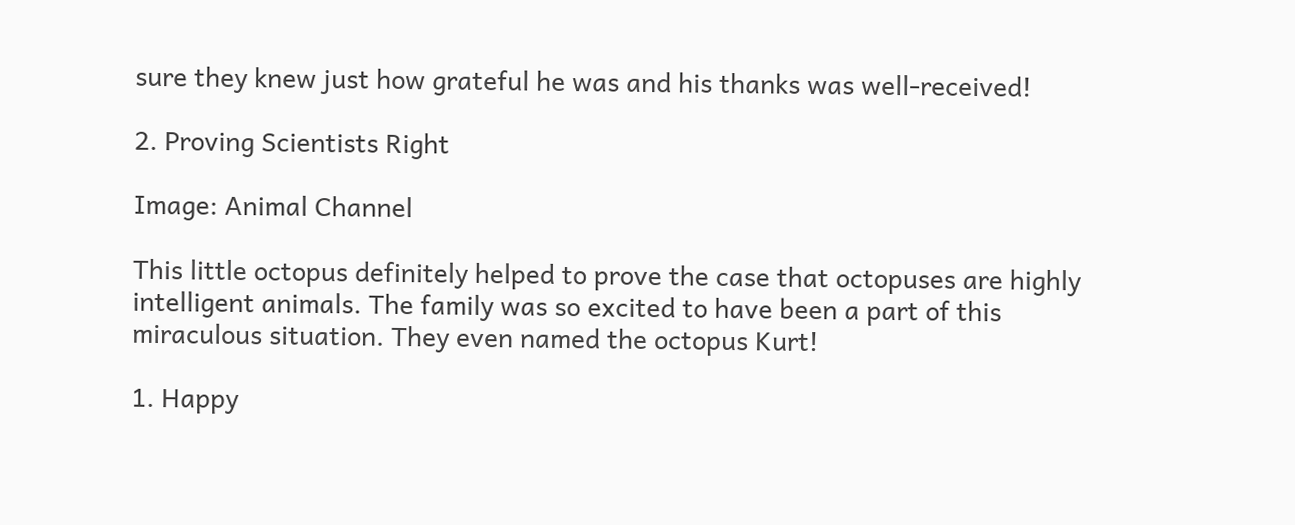sure they knew just how grateful he was and his thanks was well-received!

2. Proving Scientists Right

Image: Animal Channel

This little octopus definitely helped to prove the case that octopuses are highly intelligent animals. The family was so excited to have been a part of this miraculous situation. They even named the octopus Kurt!

1. Happy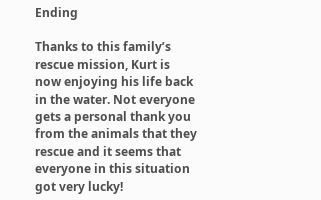Ending

Thanks to this family’s rescue mission, Kurt is now enjoying his life back in the water. Not everyone gets a personal thank you from the animals that they rescue and it seems that everyone in this situation got very lucky!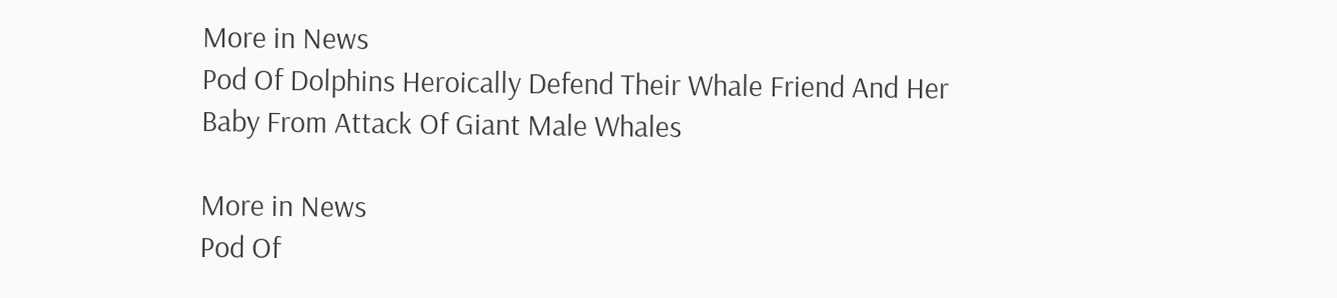More in News
Pod Of Dolphins Heroically Defend Their Whale Friend And Her Baby From Attack Of Giant Male Whales

More in News
Pod Of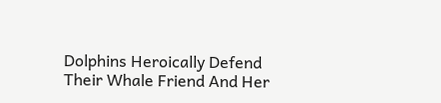Dolphins Heroically Defend Their Whale Friend And Her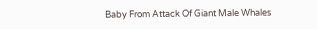Baby From Attack Of Giant Male Whales